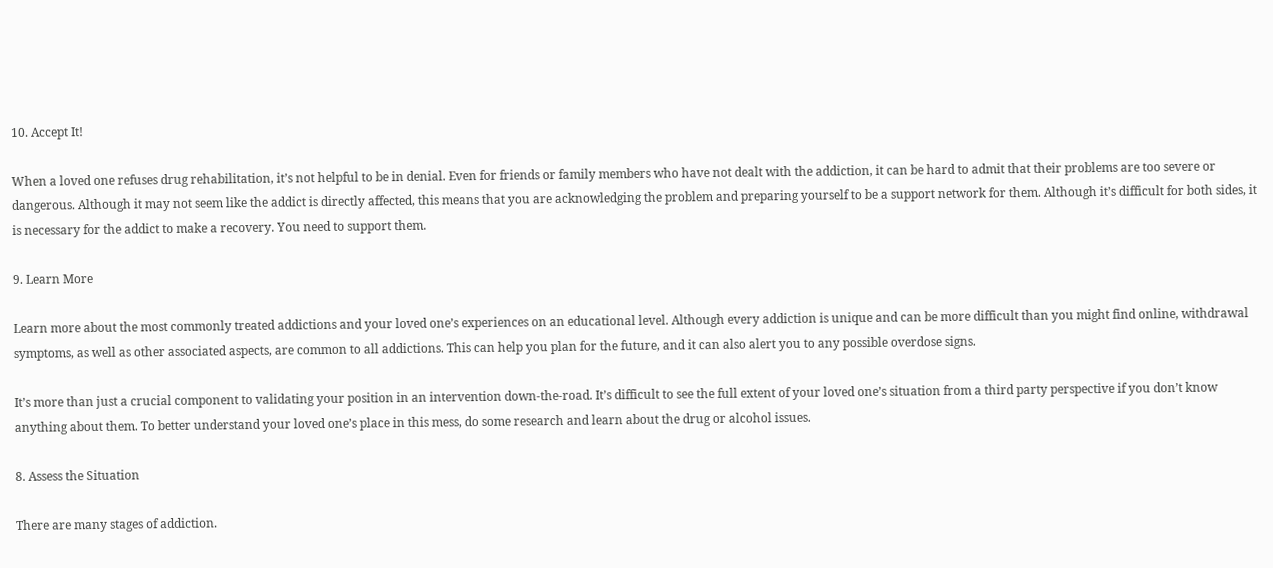10. Accept It!

When a loved one refuses drug rehabilitation, it’s not helpful to be in denial. Even for friends or family members who have not dealt with the addiction, it can be hard to admit that their problems are too severe or dangerous. Although it may not seem like the addict is directly affected, this means that you are acknowledging the problem and preparing yourself to be a support network for them. Although it’s difficult for both sides, it is necessary for the addict to make a recovery. You need to support them.

9. Learn More

Learn more about the most commonly treated addictions and your loved one’s experiences on an educational level. Although every addiction is unique and can be more difficult than you might find online, withdrawal symptoms, as well as other associated aspects, are common to all addictions. This can help you plan for the future, and it can also alert you to any possible overdose signs.

It’s more than just a crucial component to validating your position in an intervention down-the-road. It’s difficult to see the full extent of your loved one’s situation from a third party perspective if you don’t know anything about them. To better understand your loved one’s place in this mess, do some research and learn about the drug or alcohol issues.

8. Assess the Situation

There are many stages of addiction.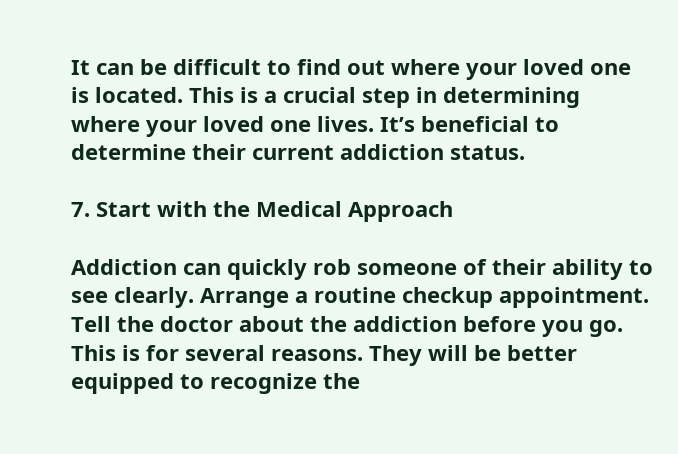It can be difficult to find out where your loved one is located. This is a crucial step in determining where your loved one lives. It’s beneficial to determine their current addiction status.

7. Start with the Medical Approach

Addiction can quickly rob someone of their ability to see clearly. Arrange a routine checkup appointment. Tell the doctor about the addiction before you go. This is for several reasons. They will be better equipped to recognize the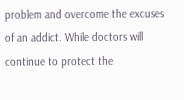problem and overcome the excuses of an addict. While doctors will continue to protect the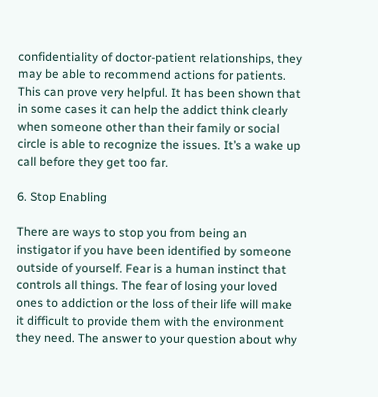confidentiality of doctor-patient relationships, they may be able to recommend actions for patients. This can prove very helpful. It has been shown that in some cases it can help the addict think clearly when someone other than their family or social circle is able to recognize the issues. It’s a wake up call before they get too far.

6. Stop Enabling

There are ways to stop you from being an instigator if you have been identified by someone outside of yourself. Fear is a human instinct that controls all things. The fear of losing your loved ones to addiction or the loss of their life will make it difficult to provide them with the environment they need. The answer to your question about why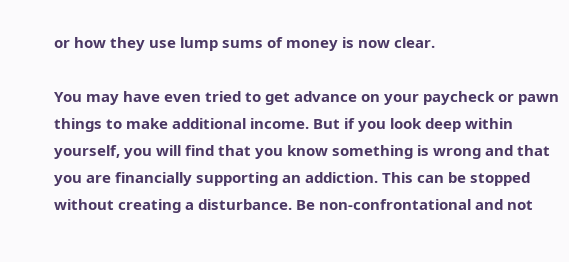or how they use lump sums of money is now clear.

You may have even tried to get advance on your paycheck or pawn things to make additional income. But if you look deep within yourself, you will find that you know something is wrong and that you are financially supporting an addiction. This can be stopped without creating a disturbance. Be non-confrontational and not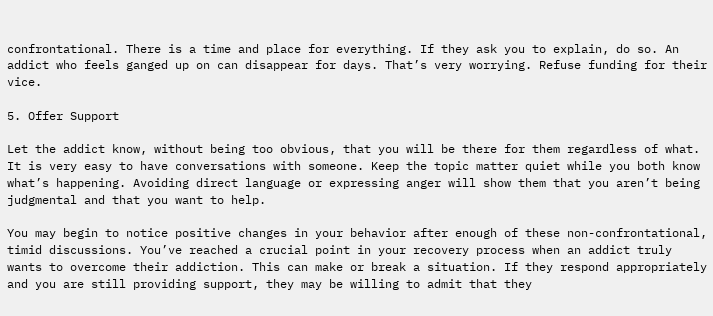confrontational. There is a time and place for everything. If they ask you to explain, do so. An addict who feels ganged up on can disappear for days. That’s very worrying. Refuse funding for their vice.

5. Offer Support

Let the addict know, without being too obvious, that you will be there for them regardless of what. It is very easy to have conversations with someone. Keep the topic matter quiet while you both know what’s happening. Avoiding direct language or expressing anger will show them that you aren’t being judgmental and that you want to help.

You may begin to notice positive changes in your behavior after enough of these non-confrontational, timid discussions. You’ve reached a crucial point in your recovery process when an addict truly wants to overcome their addiction. This can make or break a situation. If they respond appropriately and you are still providing support, they may be willing to admit that they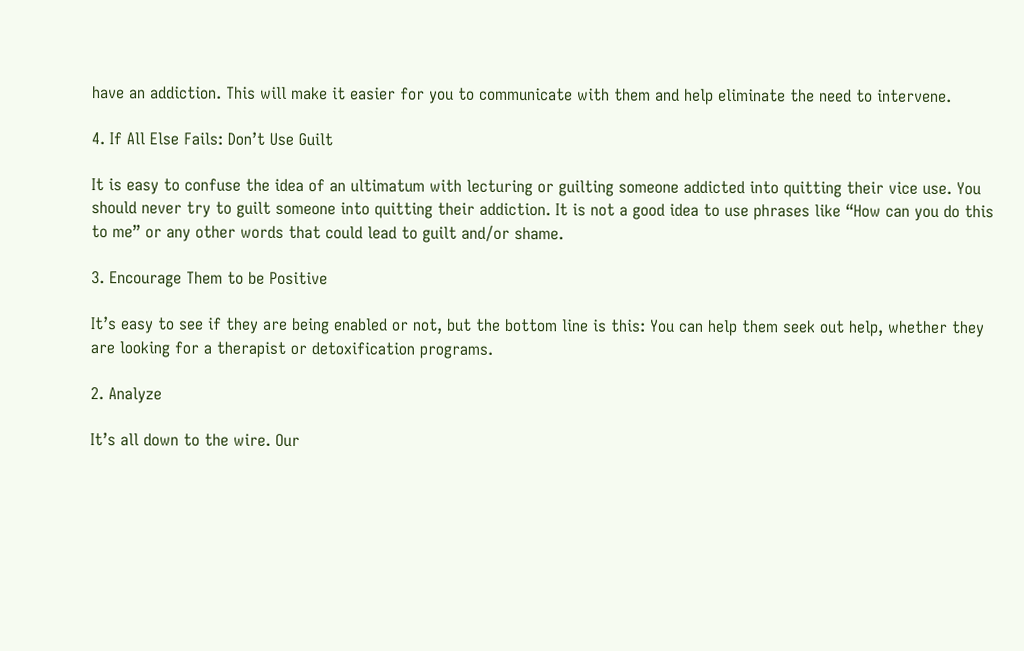have an addiction. This will make it easier for you to communicate with them and help eliminate the need to intervene.

4. If All Else Fails: Don’t Use Guilt

It is easy to confuse the idea of an ultimatum with lecturing or guilting someone addicted into quitting their vice use. You should never try to guilt someone into quitting their addiction. It is not a good idea to use phrases like “How can you do this to me” or any other words that could lead to guilt and/or shame.

3. Encourage Them to be Positive

It’s easy to see if they are being enabled or not, but the bottom line is this: You can help them seek out help, whether they are looking for a therapist or detoxification programs.

2. Analyze

It’s all down to the wire. Our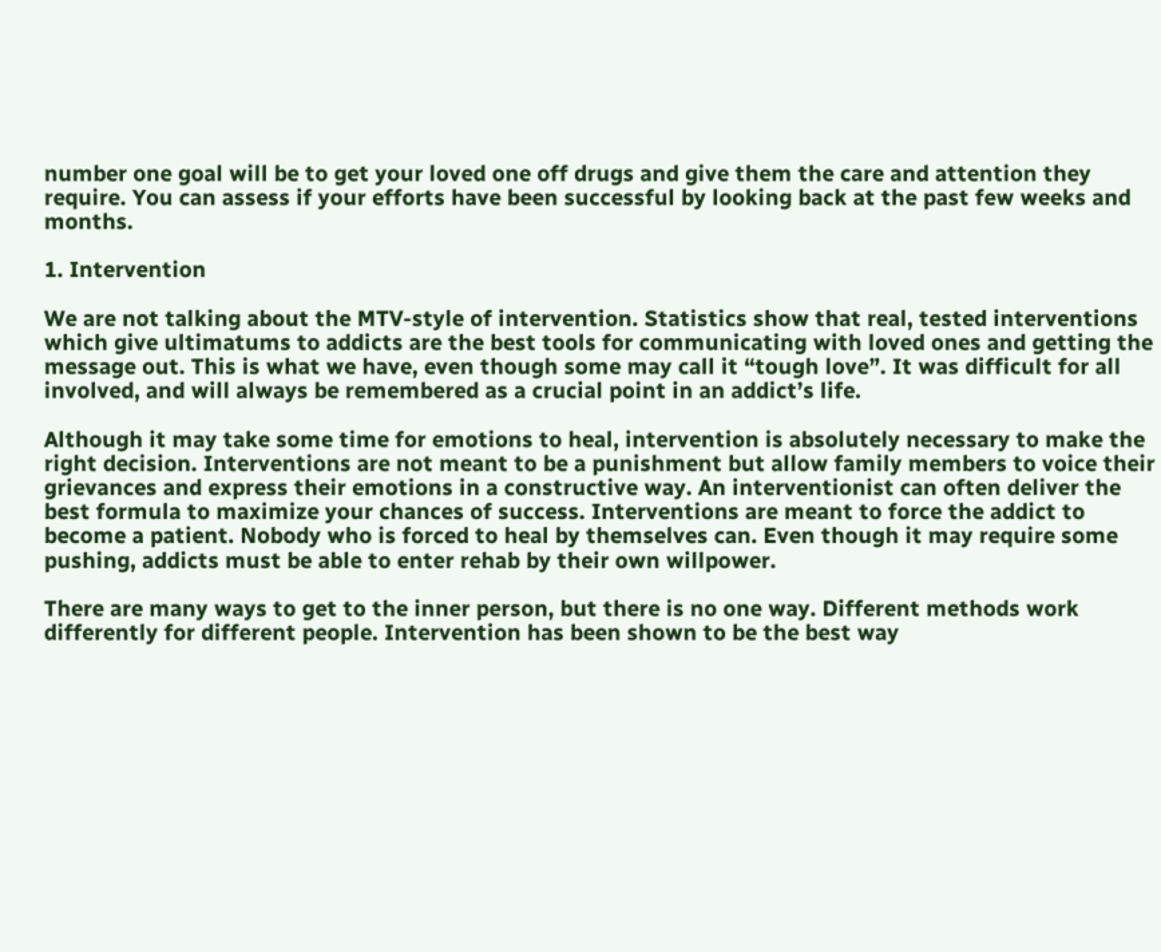number one goal will be to get your loved one off drugs and give them the care and attention they require. You can assess if your efforts have been successful by looking back at the past few weeks and months.

1. Intervention

We are not talking about the MTV-style of intervention. Statistics show that real, tested interventions which give ultimatums to addicts are the best tools for communicating with loved ones and getting the message out. This is what we have, even though some may call it “tough love”. It was difficult for all involved, and will always be remembered as a crucial point in an addict’s life.

Although it may take some time for emotions to heal, intervention is absolutely necessary to make the right decision. Interventions are not meant to be a punishment but allow family members to voice their grievances and express their emotions in a constructive way. An interventionist can often deliver the best formula to maximize your chances of success. Interventions are meant to force the addict to become a patient. Nobody who is forced to heal by themselves can. Even though it may require some pushing, addicts must be able to enter rehab by their own willpower.

There are many ways to get to the inner person, but there is no one way. Different methods work differently for different people. Intervention has been shown to be the best way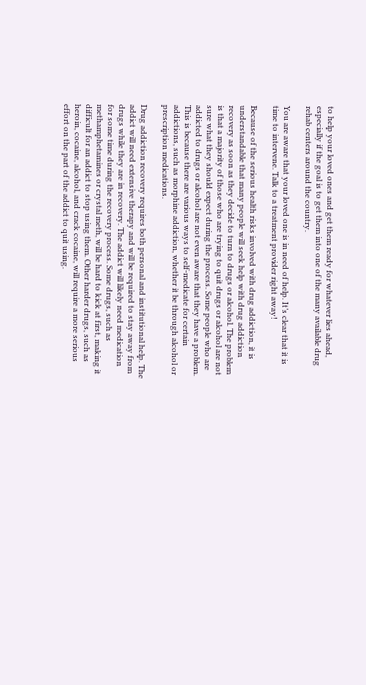to help your loved ones and get them ready for whatever lies ahead, especially if the goal is to get them into one of the many available drug rehab centers around the country.

You are aware that your loved one is in need of help. It’s clear that it is time to intervene. Talk to a treatment provider right away!

Because of the serious health risks involved with drug addiction, it is understandable that many people will seek help with drug addiction recovery as soon as they decide to turn to drugs or alcohol. The problem is that a majority of those who are trying to quit drugs or alcohol are not sure what they should expect during the process. Some people who are addicted to drugs or alcohol are not even aware that they have a problem. This is because there are various ways to self-medicate for certain addictions, such as morphine addiction, whether it be through alcohol or prescription medications.

Drug addiction recovery requires both personal and institutional help. The addict will need extensive therapy and will be required to stay away from drugs while they are in recovery. The addict will likely need medication for some time during the recovery process. Some drugs, such as methamphetamines or crystal meth, will be hard to kick at first, making it difficult for an addict to stop using them. Other harder drugs, such as heroin, cocaine, alcohol, and crack cocaine, will require a more serious effort on the part of the addict to quit using.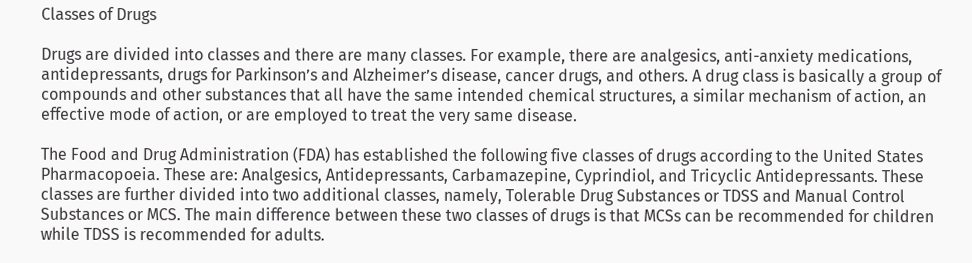Classes of Drugs

Drugs are divided into classes and there are many classes. For example, there are analgesics, anti-anxiety medications, antidepressants, drugs for Parkinson’s and Alzheimer’s disease, cancer drugs, and others. A drug class is basically a group of compounds and other substances that all have the same intended chemical structures, a similar mechanism of action, an effective mode of action, or are employed to treat the very same disease.

The Food and Drug Administration (FDA) has established the following five classes of drugs according to the United States Pharmacopoeia. These are: Analgesics, Antidepressants, Carbamazepine, Cyprindiol, and Tricyclic Antidepressants. These classes are further divided into two additional classes, namely, Tolerable Drug Substances or TDSS and Manual Control Substances or MCS. The main difference between these two classes of drugs is that MCSs can be recommended for children while TDSS is recommended for adults.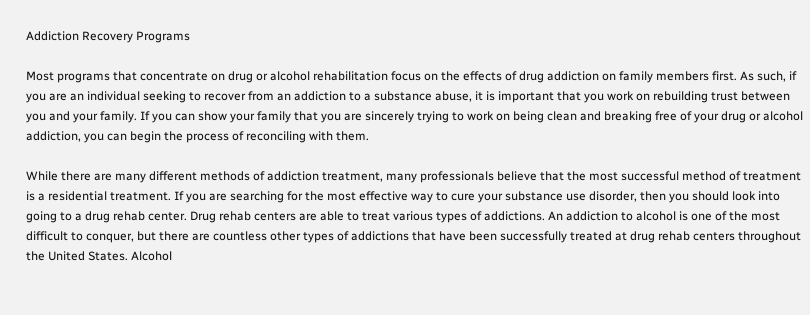Addiction Recovery Programs

Most programs that concentrate on drug or alcohol rehabilitation focus on the effects of drug addiction on family members first. As such, if you are an individual seeking to recover from an addiction to a substance abuse, it is important that you work on rebuilding trust between you and your family. If you can show your family that you are sincerely trying to work on being clean and breaking free of your drug or alcohol addiction, you can begin the process of reconciling with them.

While there are many different methods of addiction treatment, many professionals believe that the most successful method of treatment is a residential treatment. If you are searching for the most effective way to cure your substance use disorder, then you should look into going to a drug rehab center. Drug rehab centers are able to treat various types of addictions. An addiction to alcohol is one of the most difficult to conquer, but there are countless other types of addictions that have been successfully treated at drug rehab centers throughout the United States. Alcohol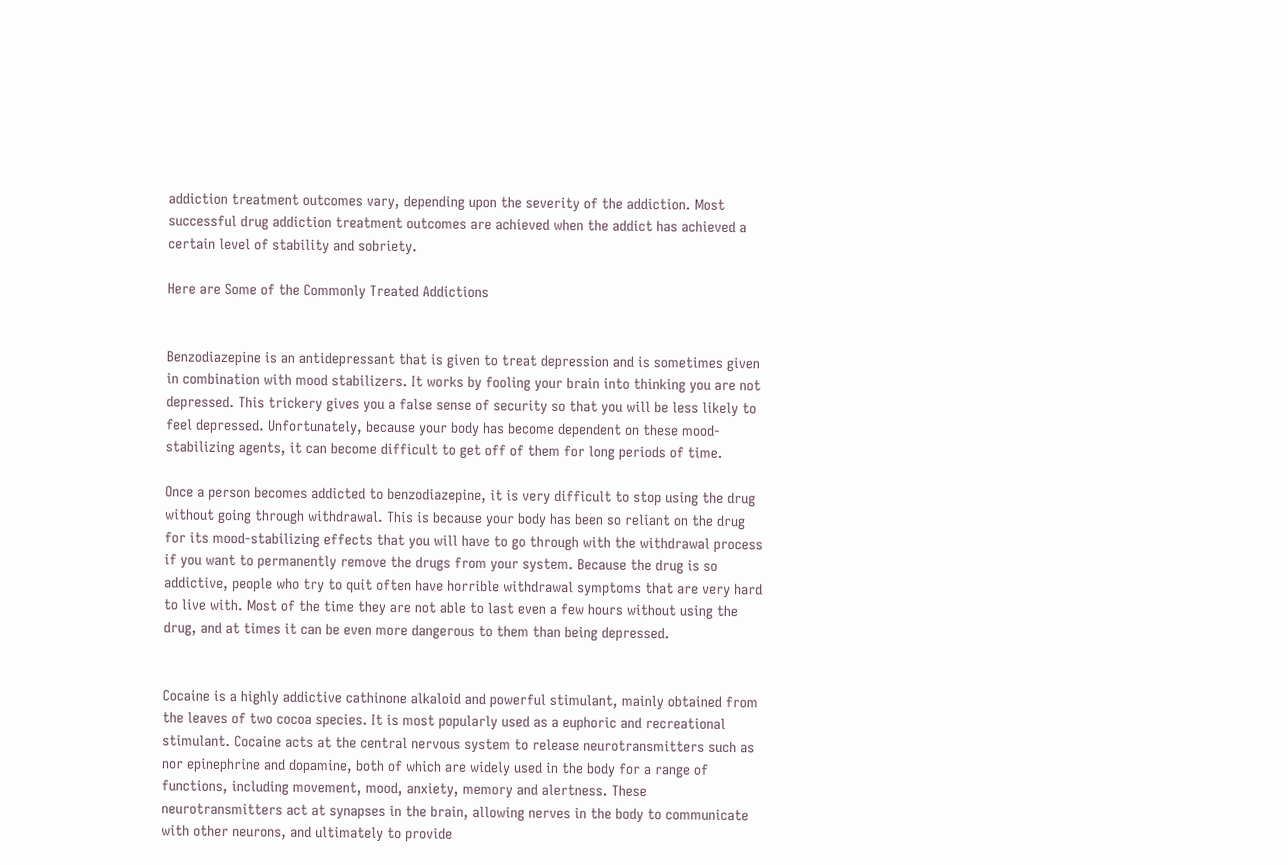addiction treatment outcomes vary, depending upon the severity of the addiction. Most successful drug addiction treatment outcomes are achieved when the addict has achieved a certain level of stability and sobriety.

Here are Some of the Commonly Treated Addictions


Benzodiazepine is an antidepressant that is given to treat depression and is sometimes given in combination with mood stabilizers. It works by fooling your brain into thinking you are not depressed. This trickery gives you a false sense of security so that you will be less likely to feel depressed. Unfortunately, because your body has become dependent on these mood-stabilizing agents, it can become difficult to get off of them for long periods of time.

Once a person becomes addicted to benzodiazepine, it is very difficult to stop using the drug without going through withdrawal. This is because your body has been so reliant on the drug for its mood-stabilizing effects that you will have to go through with the withdrawal process if you want to permanently remove the drugs from your system. Because the drug is so addictive, people who try to quit often have horrible withdrawal symptoms that are very hard to live with. Most of the time they are not able to last even a few hours without using the drug, and at times it can be even more dangerous to them than being depressed.


Cocaine is a highly addictive cathinone alkaloid and powerful stimulant, mainly obtained from the leaves of two cocoa species. It is most popularly used as a euphoric and recreational stimulant. Cocaine acts at the central nervous system to release neurotransmitters such as nor epinephrine and dopamine, both of which are widely used in the body for a range of functions, including movement, mood, anxiety, memory and alertness. These neurotransmitters act at synapses in the brain, allowing nerves in the body to communicate with other neurons, and ultimately to provide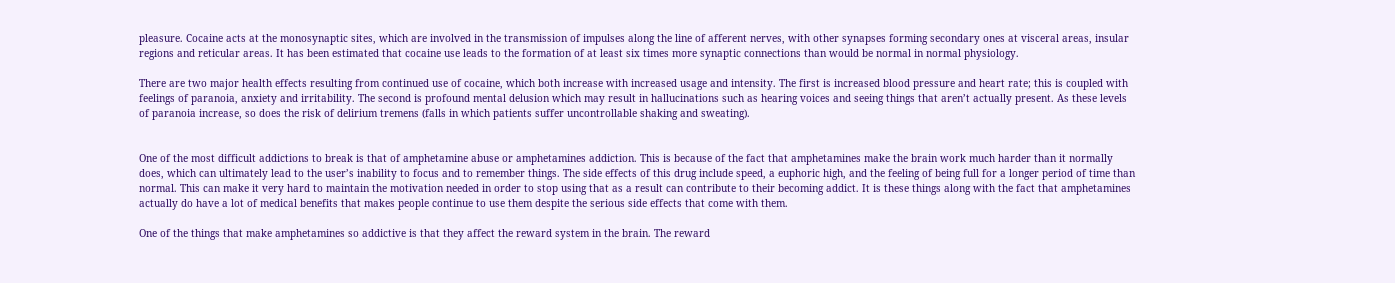pleasure. Cocaine acts at the monosynaptic sites, which are involved in the transmission of impulses along the line of afferent nerves, with other synapses forming secondary ones at visceral areas, insular regions and reticular areas. It has been estimated that cocaine use leads to the formation of at least six times more synaptic connections than would be normal in normal physiology.

There are two major health effects resulting from continued use of cocaine, which both increase with increased usage and intensity. The first is increased blood pressure and heart rate; this is coupled with feelings of paranoia, anxiety and irritability. The second is profound mental delusion which may result in hallucinations such as hearing voices and seeing things that aren’t actually present. As these levels of paranoia increase, so does the risk of delirium tremens (falls in which patients suffer uncontrollable shaking and sweating).


One of the most difficult addictions to break is that of amphetamine abuse or amphetamines addiction. This is because of the fact that amphetamines make the brain work much harder than it normally does, which can ultimately lead to the user’s inability to focus and to remember things. The side effects of this drug include speed, a euphoric high, and the feeling of being full for a longer period of time than normal. This can make it very hard to maintain the motivation needed in order to stop using that as a result can contribute to their becoming addict. It is these things along with the fact that amphetamines actually do have a lot of medical benefits that makes people continue to use them despite the serious side effects that come with them.

One of the things that make amphetamines so addictive is that they affect the reward system in the brain. The reward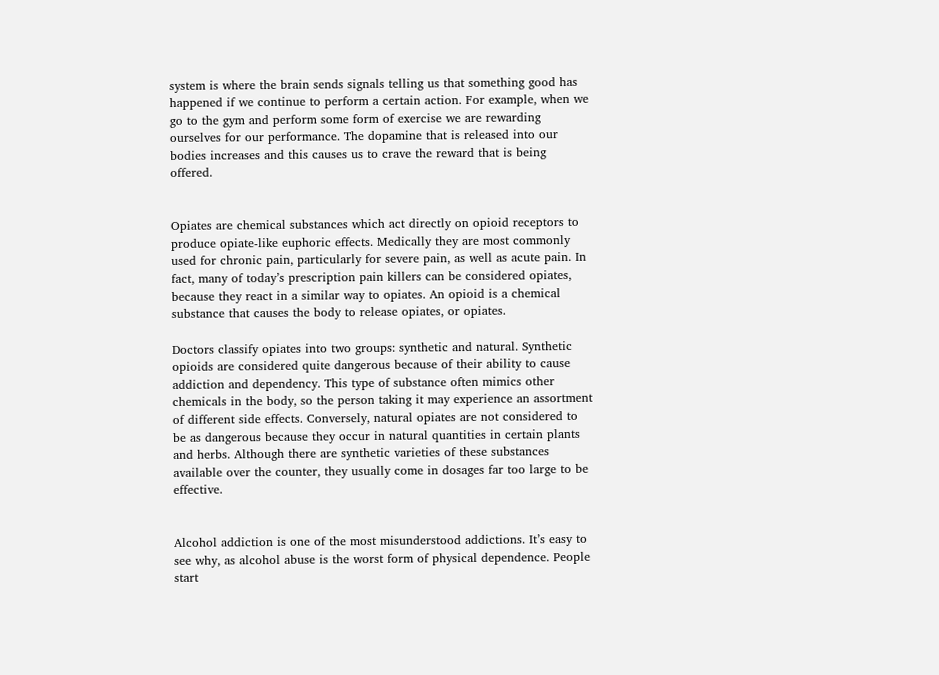system is where the brain sends signals telling us that something good has happened if we continue to perform a certain action. For example, when we go to the gym and perform some form of exercise we are rewarding ourselves for our performance. The dopamine that is released into our bodies increases and this causes us to crave the reward that is being offered.


Opiates are chemical substances which act directly on opioid receptors to produce opiate-like euphoric effects. Medically they are most commonly used for chronic pain, particularly for severe pain, as well as acute pain. In fact, many of today’s prescription pain killers can be considered opiates, because they react in a similar way to opiates. An opioid is a chemical substance that causes the body to release opiates, or opiates.

Doctors classify opiates into two groups: synthetic and natural. Synthetic opioids are considered quite dangerous because of their ability to cause addiction and dependency. This type of substance often mimics other chemicals in the body, so the person taking it may experience an assortment of different side effects. Conversely, natural opiates are not considered to be as dangerous because they occur in natural quantities in certain plants and herbs. Although there are synthetic varieties of these substances available over the counter, they usually come in dosages far too large to be effective.


Alcohol addiction is one of the most misunderstood addictions. It’s easy to see why, as alcohol abuse is the worst form of physical dependence. People start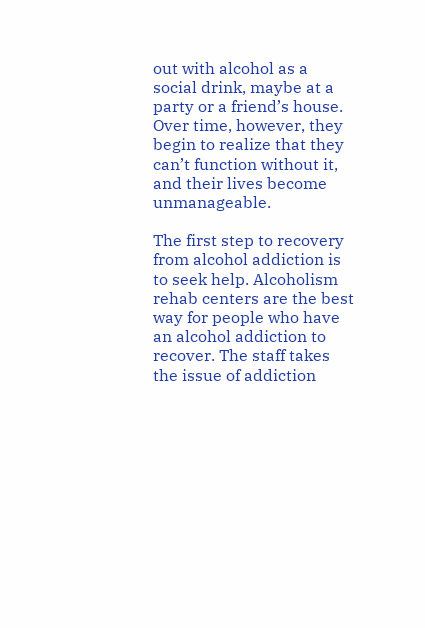out with alcohol as a social drink, maybe at a party or a friend’s house. Over time, however, they begin to realize that they can’t function without it, and their lives become unmanageable.

The first step to recovery from alcohol addiction is to seek help. Alcoholism rehab centers are the best way for people who have an alcohol addiction to recover. The staff takes the issue of addiction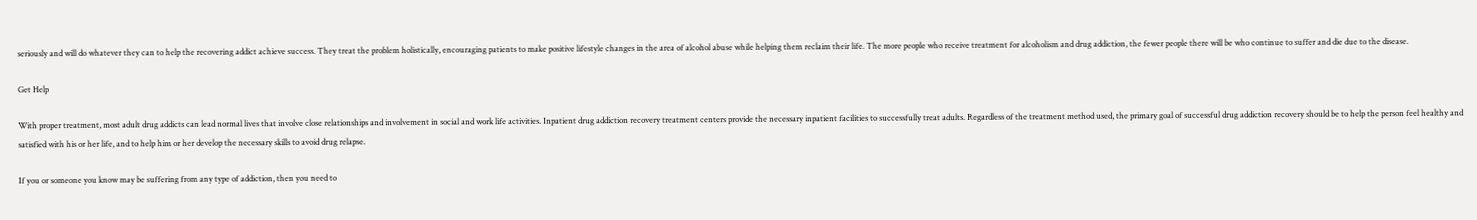seriously and will do whatever they can to help the recovering addict achieve success. They treat the problem holistically, encouraging patients to make positive lifestyle changes in the area of alcohol abuse while helping them reclaim their life. The more people who receive treatment for alcoholism and drug addiction, the fewer people there will be who continue to suffer and die due to the disease.

Get Help

With proper treatment, most adult drug addicts can lead normal lives that involve close relationships and involvement in social and work life activities. Inpatient drug addiction recovery treatment centers provide the necessary inpatient facilities to successfully treat adults. Regardless of the treatment method used, the primary goal of successful drug addiction recovery should be to help the person feel healthy and satisfied with his or her life, and to help him or her develop the necessary skills to avoid drug relapse.

If you or someone you know may be suffering from any type of addiction, then you need to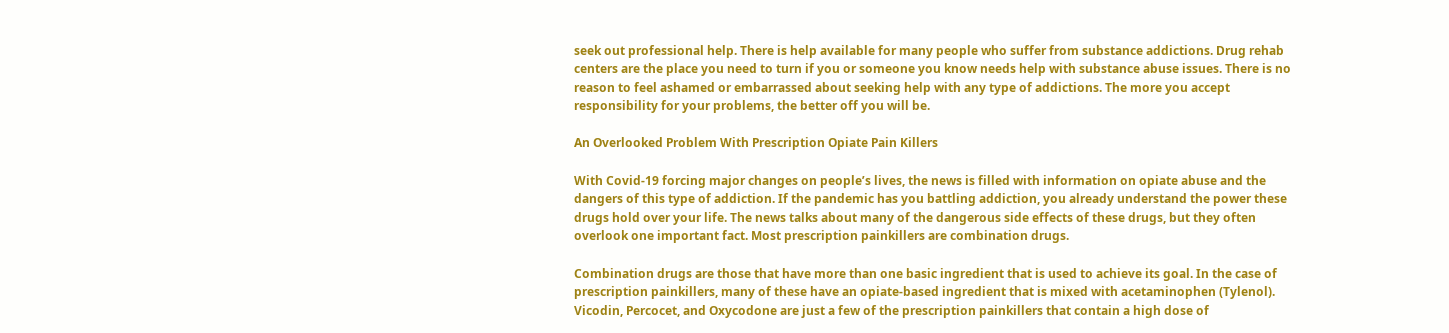seek out professional help. There is help available for many people who suffer from substance addictions. Drug rehab centers are the place you need to turn if you or someone you know needs help with substance abuse issues. There is no reason to feel ashamed or embarrassed about seeking help with any type of addictions. The more you accept responsibility for your problems, the better off you will be.

An Overlooked Problem With Prescription Opiate Pain Killers

With Covid-19 forcing major changes on people’s lives, the news is filled with information on opiate abuse and the dangers of this type of addiction. If the pandemic has you battling addiction, you already understand the power these drugs hold over your life. The news talks about many of the dangerous side effects of these drugs, but they often overlook one important fact. Most prescription painkillers are combination drugs.

Combination drugs are those that have more than one basic ingredient that is used to achieve its goal. In the case of prescription painkillers, many of these have an opiate-based ingredient that is mixed with acetaminophen (Tylenol). Vicodin, Percocet, and Oxycodone are just a few of the prescription painkillers that contain a high dose of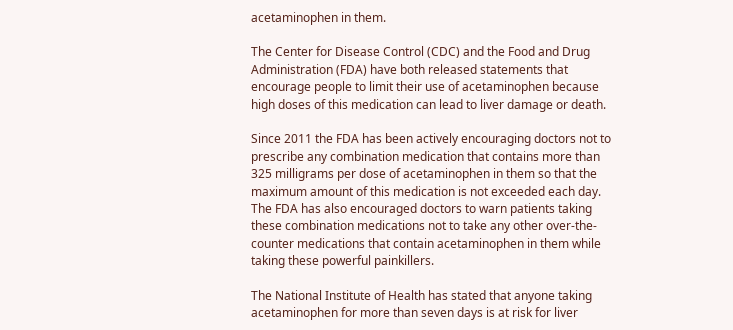acetaminophen in them.

The Center for Disease Control (CDC) and the Food and Drug Administration (FDA) have both released statements that encourage people to limit their use of acetaminophen because high doses of this medication can lead to liver damage or death.

Since 2011 the FDA has been actively encouraging doctors not to prescribe any combination medication that contains more than 325 milligrams per dose of acetaminophen in them so that the maximum amount of this medication is not exceeded each day. The FDA has also encouraged doctors to warn patients taking these combination medications not to take any other over-the-counter medications that contain acetaminophen in them while taking these powerful painkillers.

The National Institute of Health has stated that anyone taking acetaminophen for more than seven days is at risk for liver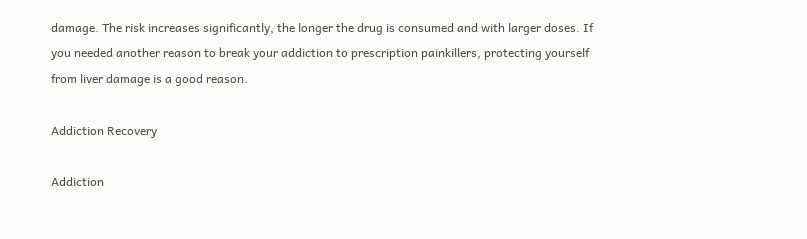damage. The risk increases significantly, the longer the drug is consumed and with larger doses. If you needed another reason to break your addiction to prescription painkillers, protecting yourself from liver damage is a good reason.

Addiction Recovery

Addiction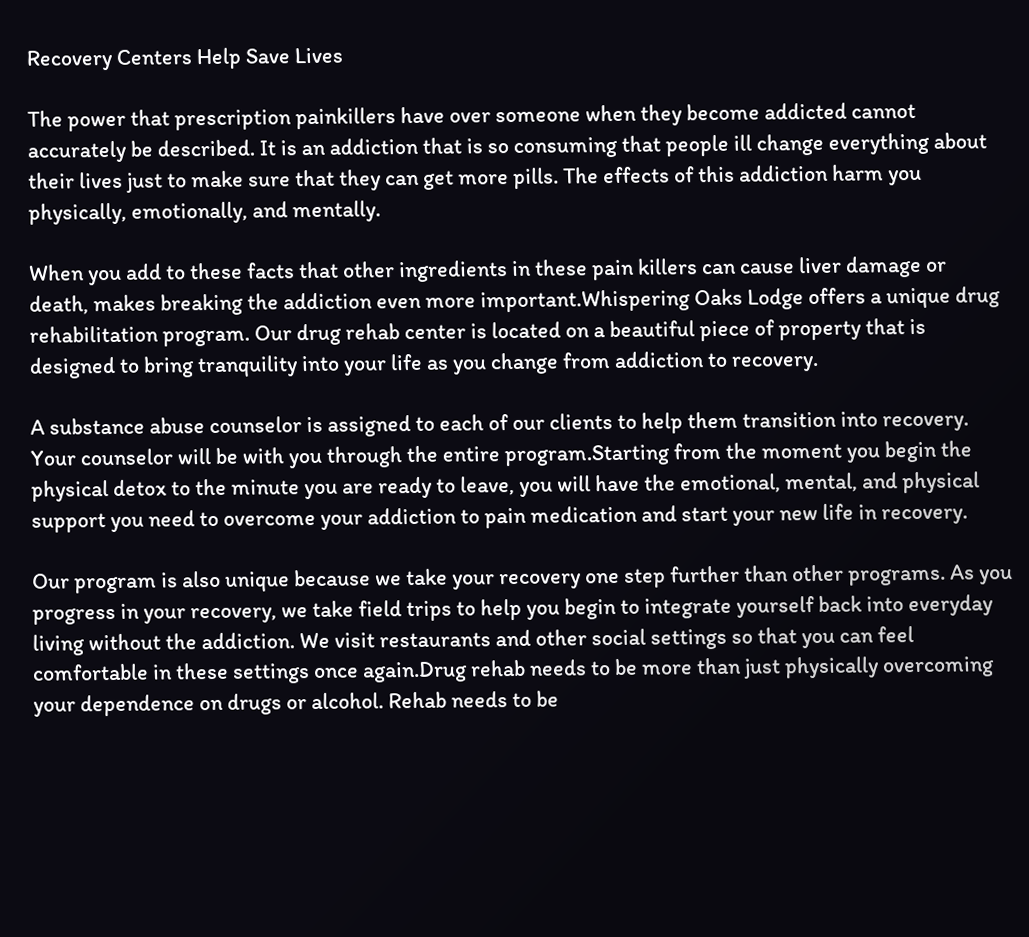Recovery Centers Help Save Lives

The power that prescription painkillers have over someone when they become addicted cannot accurately be described. It is an addiction that is so consuming that people ill change everything about their lives just to make sure that they can get more pills. The effects of this addiction harm you physically, emotionally, and mentally.

When you add to these facts that other ingredients in these pain killers can cause liver damage or death, makes breaking the addiction even more important.Whispering Oaks Lodge offers a unique drug rehabilitation program. Our drug rehab center is located on a beautiful piece of property that is designed to bring tranquility into your life as you change from addiction to recovery.

A substance abuse counselor is assigned to each of our clients to help them transition into recovery. Your counselor will be with you through the entire program.Starting from the moment you begin the physical detox to the minute you are ready to leave, you will have the emotional, mental, and physical support you need to overcome your addiction to pain medication and start your new life in recovery.

Our program is also unique because we take your recovery one step further than other programs. As you progress in your recovery, we take field trips to help you begin to integrate yourself back into everyday living without the addiction. We visit restaurants and other social settings so that you can feel comfortable in these settings once again.Drug rehab needs to be more than just physically overcoming your dependence on drugs or alcohol. Rehab needs to be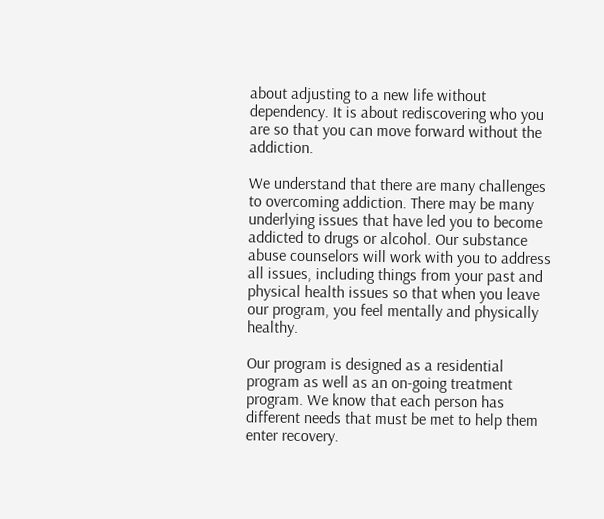about adjusting to a new life without dependency. It is about rediscovering who you are so that you can move forward without the addiction.

We understand that there are many challenges to overcoming addiction. There may be many underlying issues that have led you to become addicted to drugs or alcohol. Our substance abuse counselors will work with you to address all issues, including things from your past and physical health issues so that when you leave our program, you feel mentally and physically healthy.

Our program is designed as a residential program as well as an on-going treatment program. We know that each person has different needs that must be met to help them enter recovery.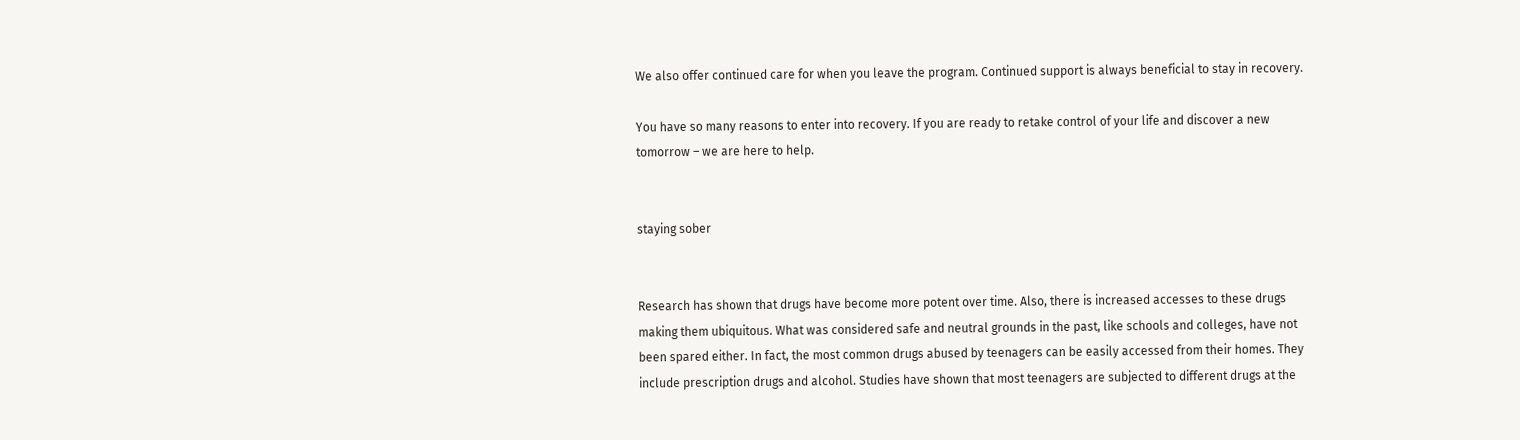We also offer continued care for when you leave the program. Continued support is always beneficial to stay in recovery.

You have so many reasons to enter into recovery. If you are ready to retake control of your life and discover a new tomorrow – we are here to help.


staying sober


Research has shown that drugs have become more potent over time. Also, there is increased accesses to these drugs making them ubiquitous. What was considered safe and neutral grounds in the past, like schools and colleges, have not been spared either. In fact, the most common drugs abused by teenagers can be easily accessed from their homes. They include prescription drugs and alcohol. Studies have shown that most teenagers are subjected to different drugs at the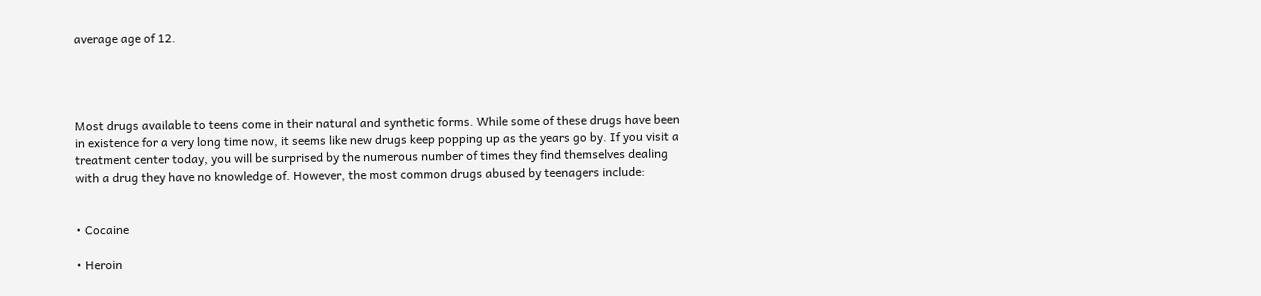average age of 12.




Most drugs available to teens come in their natural and synthetic forms. While some of these drugs have been in existence for a very long time now, it seems like new drugs keep popping up as the years go by. If you visit a treatment center today, you will be surprised by the numerous number of times they find themselves dealing with a drug they have no knowledge of. However, the most common drugs abused by teenagers include:


• Cocaine

• Heroin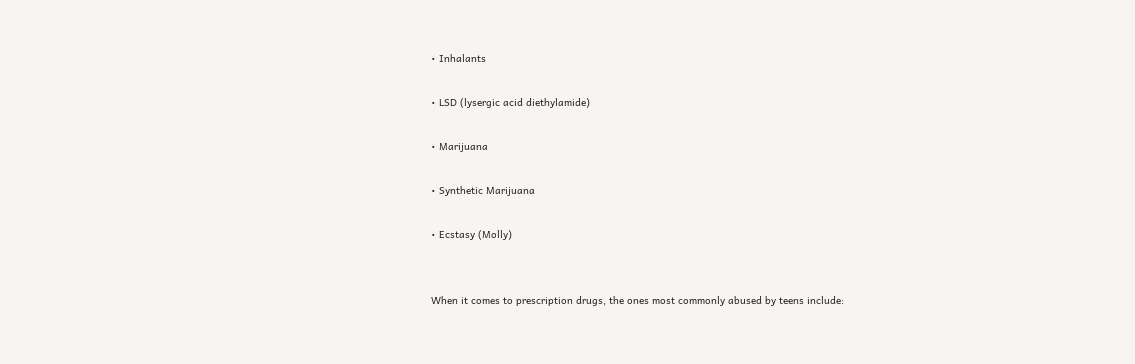• Inhalants

• LSD (lysergic acid diethylamide)

• Marijuana

• Synthetic Marijuana

• Ecstasy (Molly)


When it comes to prescription drugs, the ones most commonly abused by teens include: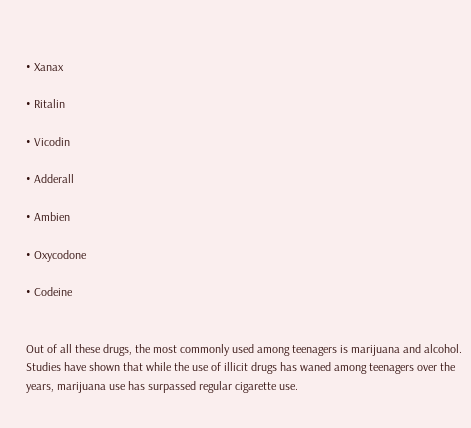• Xanax

• Ritalin

• Vicodin

• Adderall

• Ambien

• Oxycodone

• Codeine


Out of all these drugs, the most commonly used among teenagers is marijuana and alcohol. Studies have shown that while the use of illicit drugs has waned among teenagers over the years, marijuana use has surpassed regular cigarette use.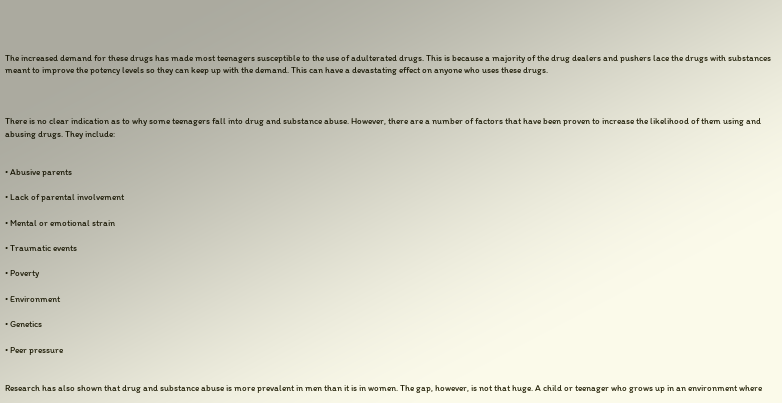The increased demand for these drugs has made most teenagers susceptible to the use of adulterated drugs. This is because a majority of the drug dealers and pushers lace the drugs with substances meant to improve the potency levels so they can keep up with the demand. This can have a devastating effect on anyone who uses these drugs.



There is no clear indication as to why some teenagers fall into drug and substance abuse. However, there are a number of factors that have been proven to increase the likelihood of them using and abusing drugs. They include:


• Abusive parents

• Lack of parental involvement

• Mental or emotional strain

• Traumatic events

• Poverty

• Environment

• Genetics

• Peer pressure


Research has also shown that drug and substance abuse is more prevalent in men than it is in women. The gap, however, is not that huge. A child or teenager who grows up in an environment where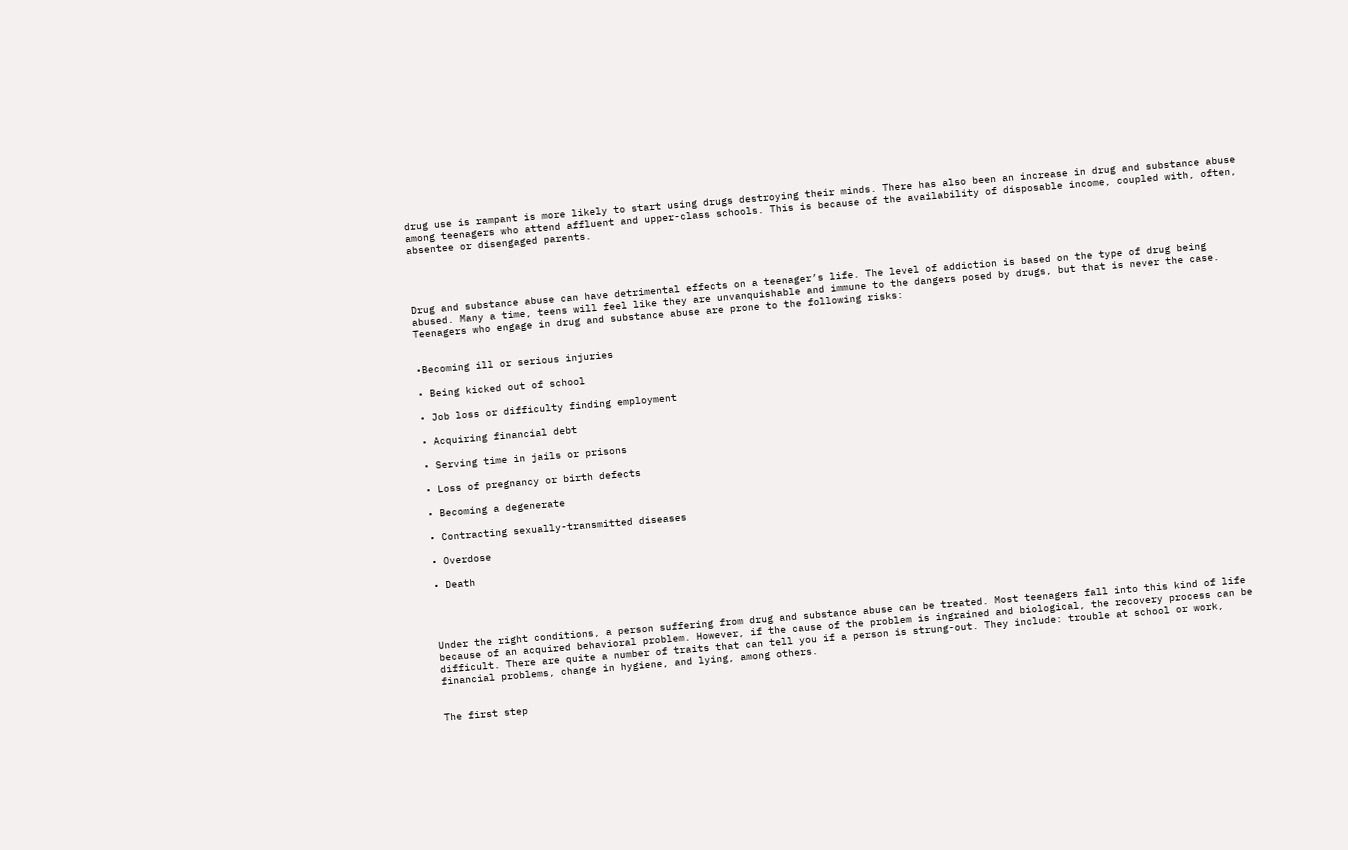drug use is rampant is more likely to start using drugs destroying their minds. There has also been an increase in drug and substance abuse among teenagers who attend affluent and upper-class schools. This is because of the availability of disposable income, coupled with, often, absentee or disengaged parents.




Drug and substance abuse can have detrimental effects on a teenager’s life. The level of addiction is based on the type of drug being abused. Many a time, teens will feel like they are unvanquishable and immune to the dangers posed by drugs, but that is never the case. Teenagers who engage in drug and substance abuse are prone to the following risks:


•Becoming ill or serious injuries

• Being kicked out of school

• Job loss or difficulty finding employment

• Acquiring financial debt

• Serving time in jails or prisons

• Loss of pregnancy or birth defects

• Becoming a degenerate

• Contracting sexually-transmitted diseases

• Overdose

• Death




Under the right conditions, a person suffering from drug and substance abuse can be treated. Most teenagers fall into this kind of life because of an acquired behavioral problem. However, if the cause of the problem is ingrained and biological, the recovery process can be difficult. There are quite a number of traits that can tell you if a person is strung-out. They include: trouble at school or work, financial problems, change in hygiene, and lying, among others.


The first step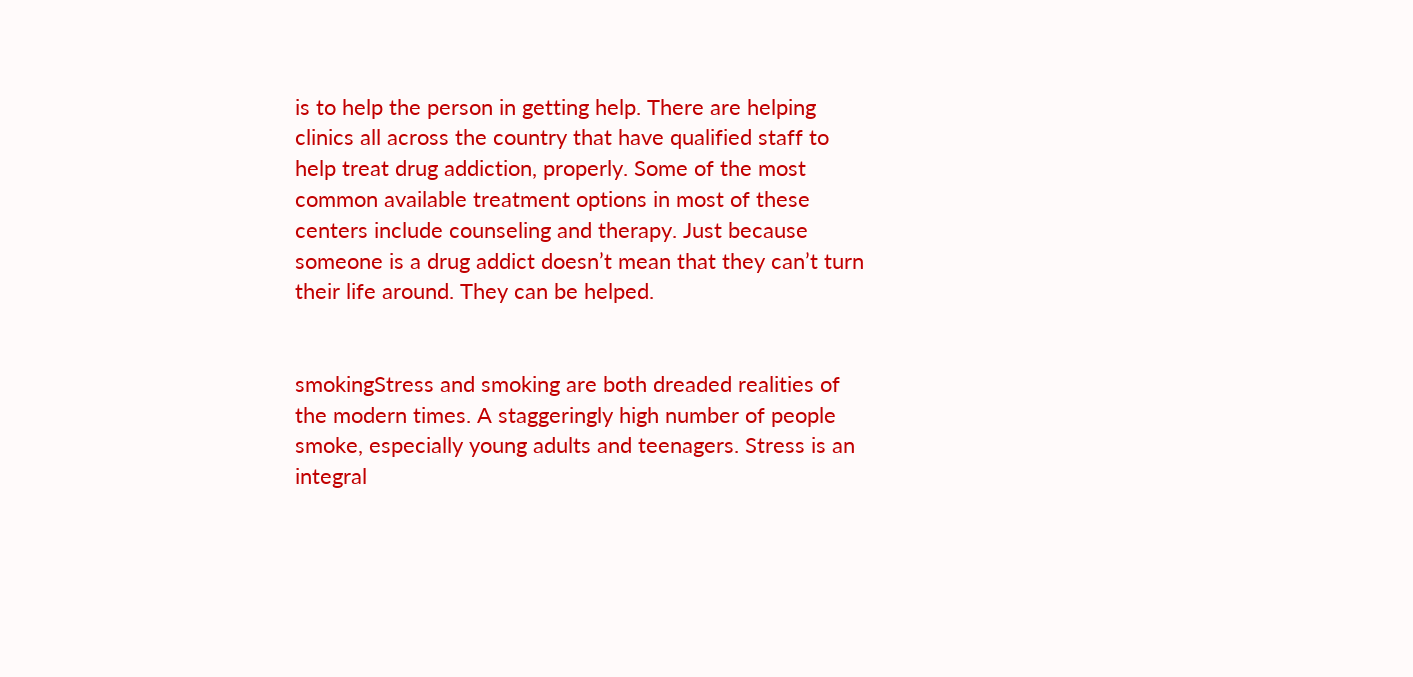is to help the person in getting help. There are helping clinics all across the country that have qualified staff to help treat drug addiction, properly. Some of the most common available treatment options in most of these centers include counseling and therapy. Just because someone is a drug addict doesn’t mean that they can’t turn their life around. They can be helped.


smokingStress and smoking are both dreaded realities of the modern times. A staggeringly high number of people smoke, especially young adults and teenagers. Stress is an integral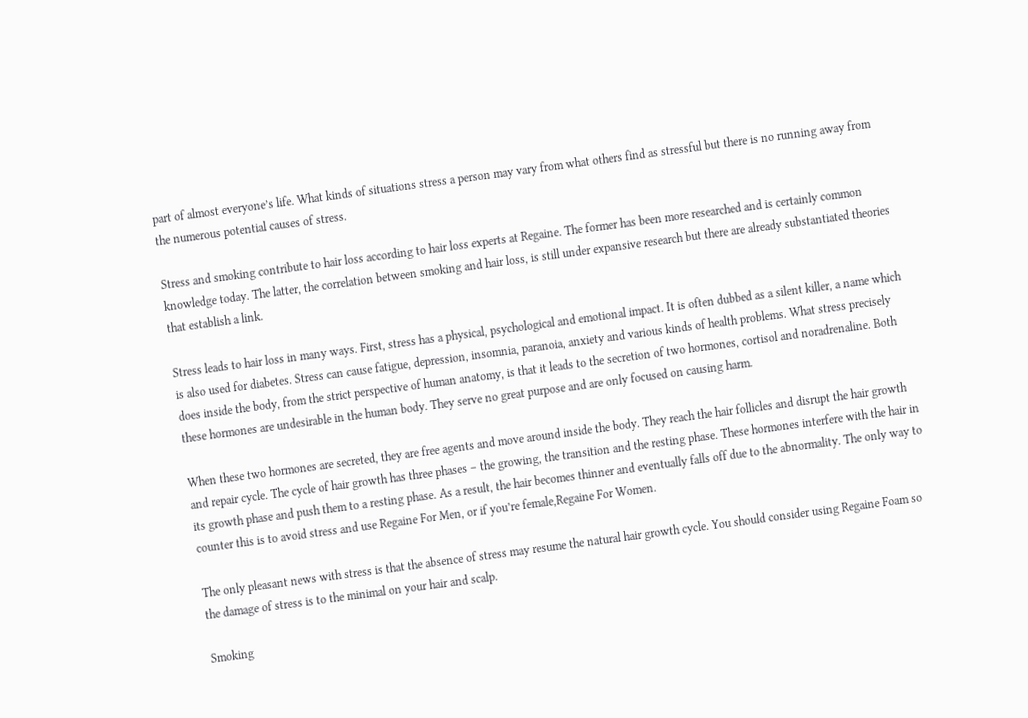part of almost everyone’s life. What kinds of situations stress a person may vary from what others find as stressful but there is no running away from the numerous potential causes of stress.

Stress and smoking contribute to hair loss according to hair loss experts at Regaine. The former has been more researched and is certainly common knowledge today. The latter, the correlation between smoking and hair loss, is still under expansive research but there are already substantiated theories that establish a link.

Stress leads to hair loss in many ways. First, stress has a physical, psychological and emotional impact. It is often dubbed as a silent killer, a name which is also used for diabetes. Stress can cause fatigue, depression, insomnia, paranoia, anxiety and various kinds of health problems. What stress precisely does inside the body, from the strict perspective of human anatomy, is that it leads to the secretion of two hormones, cortisol and noradrenaline. Both these hormones are undesirable in the human body. They serve no great purpose and are only focused on causing harm.

When these two hormones are secreted, they are free agents and move around inside the body. They reach the hair follicles and disrupt the hair growth and repair cycle. The cycle of hair growth has three phases – the growing, the transition and the resting phase. These hormones interfere with the hair in its growth phase and push them to a resting phase. As a result, the hair becomes thinner and eventually falls off due to the abnormality. The only way to counter this is to avoid stress and use Regaine For Men, or if you’re female,Regaine For Women.

The only pleasant news with stress is that the absence of stress may resume the natural hair growth cycle. You should consider using Regaine Foam so the damage of stress is to the minimal on your hair and scalp.

Smoking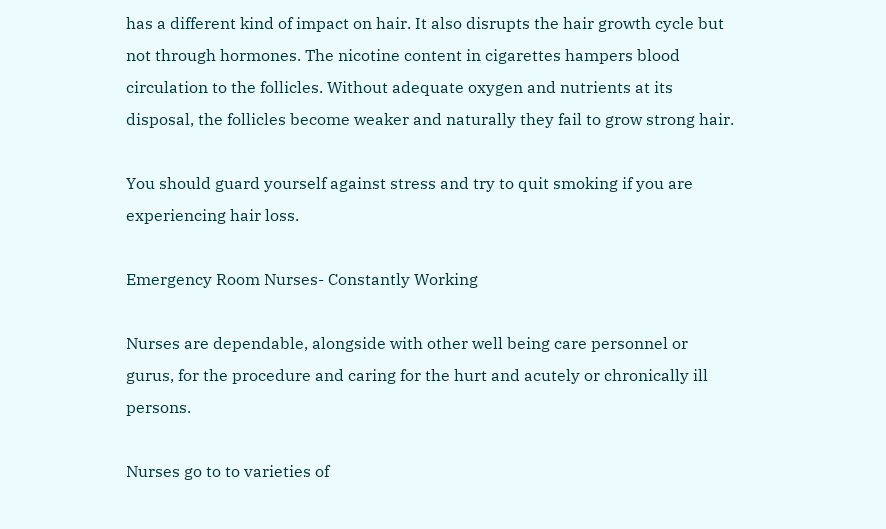has a different kind of impact on hair. It also disrupts the hair growth cycle but not through hormones. The nicotine content in cigarettes hampers blood circulation to the follicles. Without adequate oxygen and nutrients at its disposal, the follicles become weaker and naturally they fail to grow strong hair.

You should guard yourself against stress and try to quit smoking if you are experiencing hair loss.

Emergency Room Nurses- Constantly Working

Nurses are dependable, alongside with other well being care personnel or gurus, for the procedure and caring for the hurt and acutely or chronically ill persons.

Nurses go to to varieties of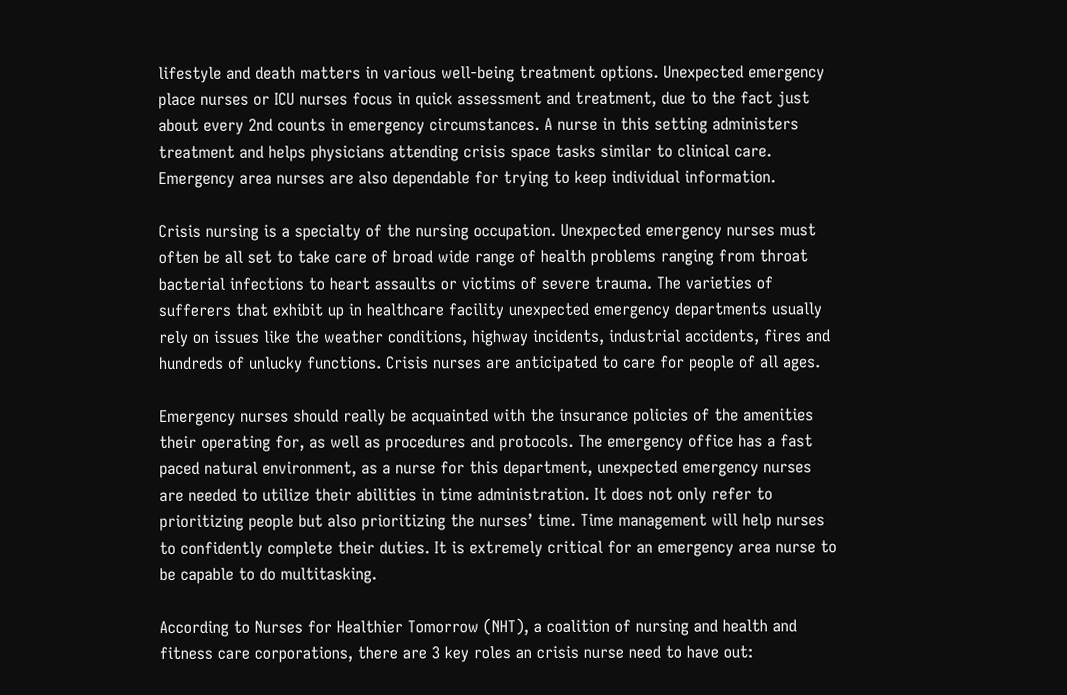lifestyle and death matters in various well-being treatment options. Unexpected emergency place nurses or ICU nurses focus in quick assessment and treatment, due to the fact just about every 2nd counts in emergency circumstances. A nurse in this setting administers treatment and helps physicians attending crisis space tasks similar to clinical care. Emergency area nurses are also dependable for trying to keep individual information.

Crisis nursing is a specialty of the nursing occupation. Unexpected emergency nurses must often be all set to take care of broad wide range of health problems ranging from throat bacterial infections to heart assaults or victims of severe trauma. The varieties of sufferers that exhibit up in healthcare facility unexpected emergency departments usually rely on issues like the weather conditions, highway incidents, industrial accidents, fires and hundreds of unlucky functions. Crisis nurses are anticipated to care for people of all ages.

Emergency nurses should really be acquainted with the insurance policies of the amenities their operating for, as well as procedures and protocols. The emergency office has a fast paced natural environment, as a nurse for this department, unexpected emergency nurses are needed to utilize their abilities in time administration. It does not only refer to prioritizing people but also prioritizing the nurses’ time. Time management will help nurses to confidently complete their duties. It is extremely critical for an emergency area nurse to be capable to do multitasking.

According to Nurses for Healthier Tomorrow (NHT), a coalition of nursing and health and fitness care corporations, there are 3 key roles an crisis nurse need to have out: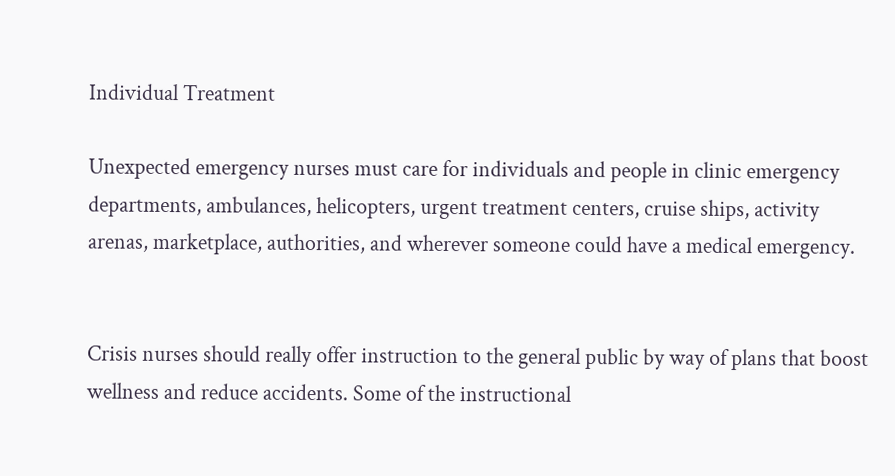Individual Treatment

Unexpected emergency nurses must care for individuals and people in clinic emergency departments, ambulances, helicopters, urgent treatment centers, cruise ships, activity arenas, marketplace, authorities, and wherever someone could have a medical emergency.


Crisis nurses should really offer instruction to the general public by way of plans that boost wellness and reduce accidents. Some of the instructional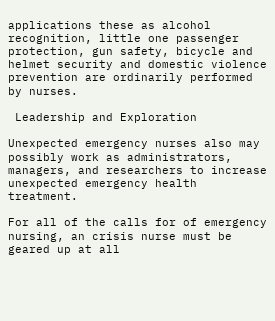applications these as alcohol recognition, little one passenger protection, gun safety, bicycle and helmet security and domestic violence prevention are ordinarily performed by nurses.

 Leadership and Exploration

Unexpected emergency nurses also may possibly work as administrators, managers, and researchers to increase unexpected emergency health treatment.

For all of the calls for of emergency nursing, an crisis nurse must be geared up at all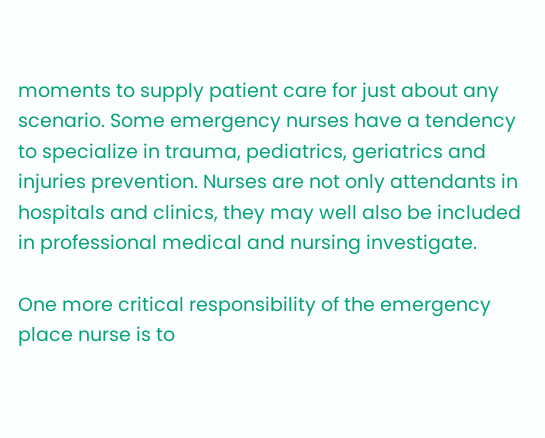moments to supply patient care for just about any scenario. Some emergency nurses have a tendency to specialize in trauma, pediatrics, geriatrics and injuries prevention. Nurses are not only attendants in hospitals and clinics, they may well also be included in professional medical and nursing investigate.

One more critical responsibility of the emergency place nurse is to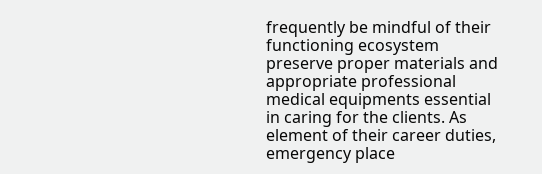frequently be mindful of their functioning ecosystem preserve proper materials and appropriate professional medical equipments essential in caring for the clients. As element of their career duties, emergency place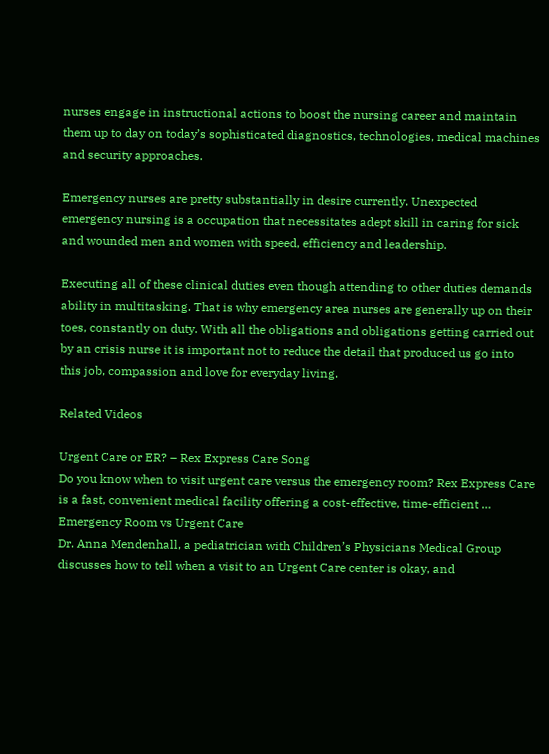nurses engage in instructional actions to boost the nursing career and maintain them up to day on today’s sophisticated diagnostics, technologies, medical machines and security approaches.

Emergency nurses are pretty substantially in desire currently. Unexpected emergency nursing is a occupation that necessitates adept skill in caring for sick and wounded men and women with speed, efficiency and leadership.

Executing all of these clinical duties even though attending to other duties demands ability in multitasking. That is why emergency area nurses are generally up on their toes, constantly on duty. With all the obligations and obligations getting carried out by an crisis nurse it is important not to reduce the detail that produced us go into this job, compassion and love for everyday living.

Related Videos

Urgent Care or ER? – Rex Express Care Song
Do you know when to visit urgent care versus the emergency room? Rex Express Care is a fast, convenient medical facility offering a cost-effective, time-efficient …
Emergency Room vs Urgent Care
Dr. Anna Mendenhall, a pediatrician with Children’s Physicians Medical Group discusses how to tell when a visit to an Urgent Care center is okay, and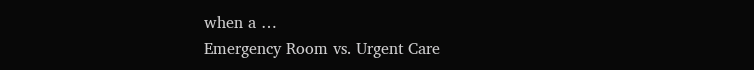when a …
Emergency Room vs. Urgent Care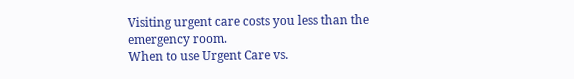Visiting urgent care costs you less than the emergency room.
When to use Urgent Care vs.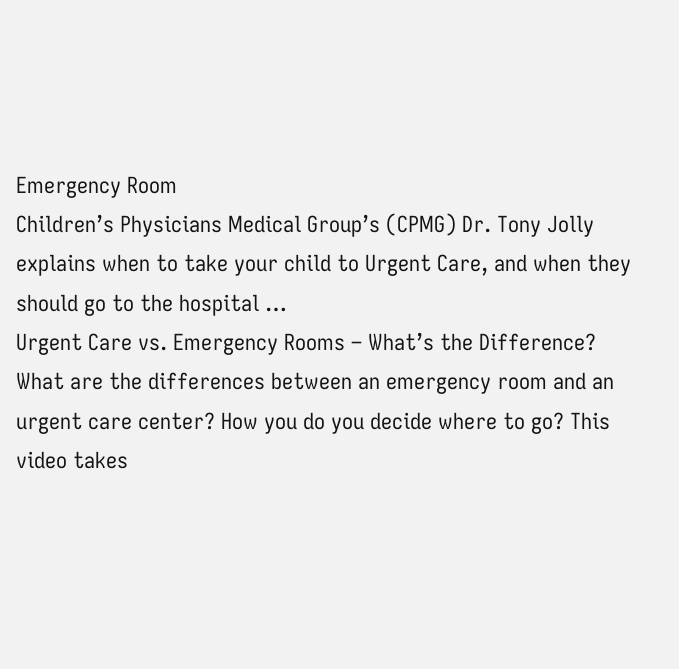Emergency Room
Children’s Physicians Medical Group’s (CPMG) Dr. Tony Jolly explains when to take your child to Urgent Care, and when they should go to the hospital …
Urgent Care vs. Emergency Rooms – What’s the Difference?
What are the differences between an emergency room and an urgent care center? How you do you decide where to go? This video takes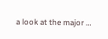a look at the major …